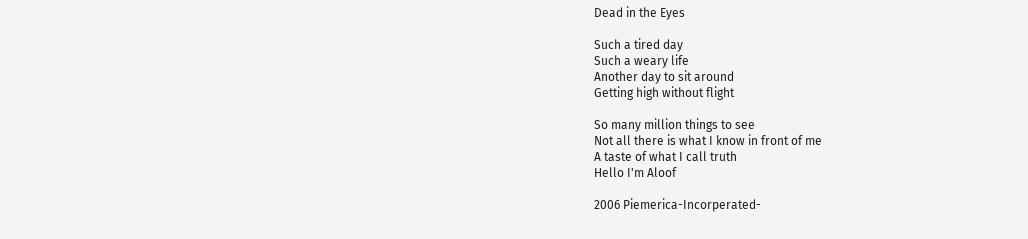Dead in the Eyes

Such a tired day
Such a weary life
Another day to sit around
Getting high without flight

So many million things to see
Not all there is what I know in front of me
A taste of what I call truth
Hello I'm Aloof

2006 Piemerica-Incorperated-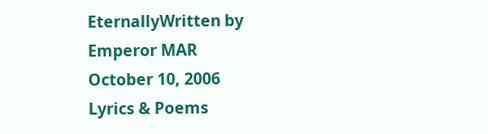EternallyWritten by Emperor MAR
October 10, 2006
Lyrics & Poems